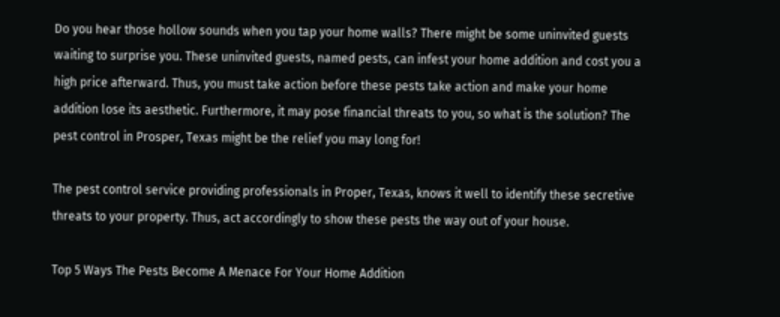Do you hear those hollow sounds when you tap your home walls? There might be some uninvited guests waiting to surprise you. These uninvited guests, named pests, can infest your home addition and cost you a high price afterward. Thus, you must take action before these pests take action and make your home addition lose its aesthetic. Furthermore, it may pose financial threats to you, so what is the solution? The pest control in Prosper, Texas might be the relief you may long for!

The pest control service providing professionals in Proper, Texas, knows it well to identify these secretive threats to your property. Thus, act accordingly to show these pests the way out of your house.

Top 5 Ways The Pests Become A Menace For Your Home Addition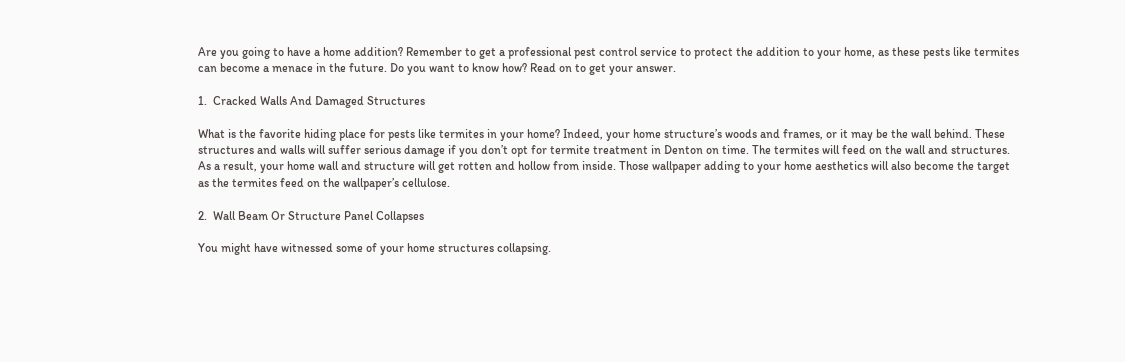Are you going to have a home addition? Remember to get a professional pest control service to protect the addition to your home, as these pests like termites can become a menace in the future. Do you want to know how? Read on to get your answer.

1.  Cracked Walls And Damaged Structures

What is the favorite hiding place for pests like termites in your home? Indeed, your home structure’s woods and frames, or it may be the wall behind. These structures and walls will suffer serious damage if you don’t opt for termite treatment in Denton on time. The termites will feed on the wall and structures. As a result, your home wall and structure will get rotten and hollow from inside. Those wallpaper adding to your home aesthetics will also become the target as the termites feed on the wallpaper’s cellulose.

2.  Wall Beam Or Structure Panel Collapses

You might have witnessed some of your home structures collapsing.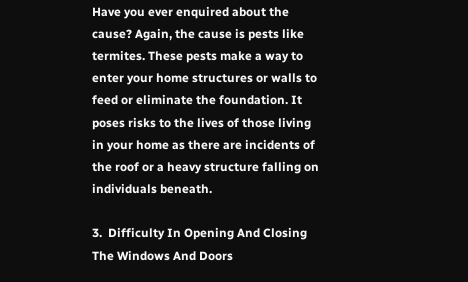Have you ever enquired about the cause? Again, the cause is pests like termites. These pests make a way to enter your home structures or walls to feed or eliminate the foundation. It poses risks to the lives of those living in your home as there are incidents of the roof or a heavy structure falling on individuals beneath.

3.  Difficulty In Opening And Closing The Windows And Doors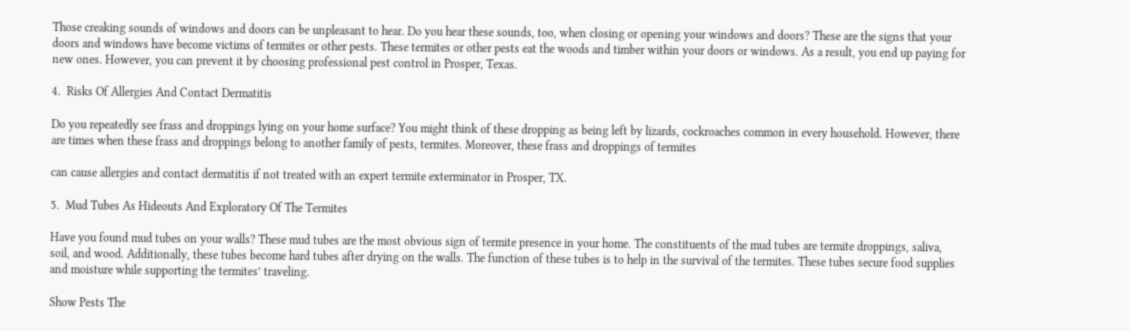Those creaking sounds of windows and doors can be unpleasant to hear. Do you hear these sounds, too, when closing or opening your windows and doors? These are the signs that your doors and windows have become victims of termites or other pests. These termites or other pests eat the woods and timber within your doors or windows. As a result, you end up paying for new ones. However, you can prevent it by choosing professional pest control in Prosper, Texas.

4.  Risks Of Allergies And Contact Dermatitis

Do you repeatedly see frass and droppings lying on your home surface? You might think of these dropping as being left by lizards, cockroaches common in every household. However, there are times when these frass and droppings belong to another family of pests, termites. Moreover, these frass and droppings of termites

can cause allergies and contact dermatitis if not treated with an expert termite exterminator in Prosper, TX.

5.  Mud Tubes As Hideouts And Exploratory Of The Termites

Have you found mud tubes on your walls? These mud tubes are the most obvious sign of termite presence in your home. The constituents of the mud tubes are termite droppings, saliva, soil, and wood. Additionally, these tubes become hard tubes after drying on the walls. The function of these tubes is to help in the survival of the termites. These tubes secure food supplies and moisture while supporting the termites’ traveling.

Show Pests The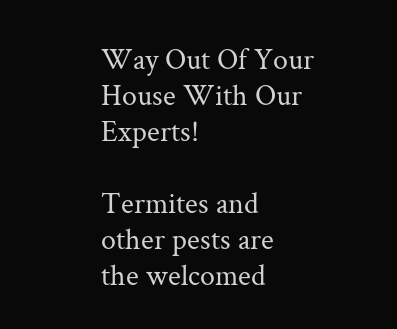Way Out Of Your House With Our Experts!

Termites and other pests are the welcomed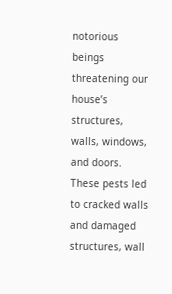notorious beings threatening our house’s structures, walls, windows, and doors. These pests led to cracked walls and damaged structures, wall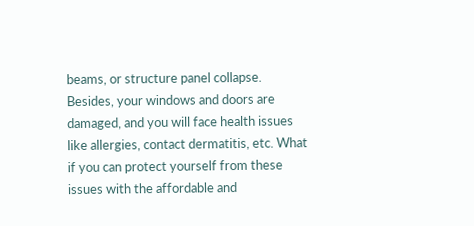beams, or structure panel collapse. Besides, your windows and doors are damaged, and you will face health issues like allergies, contact dermatitis, etc. What if you can protect yourself from these issues with the affordable and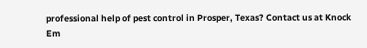professional help of pest control in Prosper, Texas? Contact us at Knock Em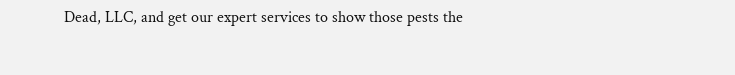Dead, LLC, and get our expert services to show those pests the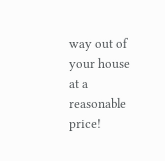way out of your house at a reasonable price!